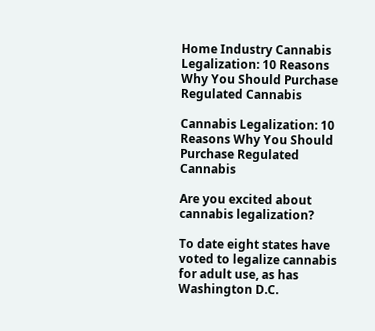Home Industry Cannabis Legalization: 10 Reasons Why You Should Purchase Regulated Cannabis

Cannabis Legalization: 10 Reasons Why You Should Purchase Regulated Cannabis

Are you excited about cannabis legalization?

To date eight states have voted to legalize cannabis for adult use, as has Washington D.C.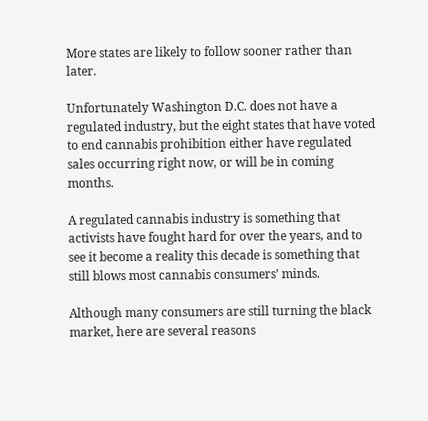More states are likely to follow sooner rather than later.

Unfortunately Washington D.C. does not have a regulated industry, but the eight states that have voted to end cannabis prohibition either have regulated sales occurring right now, or will be in coming months.

A regulated cannabis industry is something that activists have fought hard for over the years, and to see it become a reality this decade is something that still blows most cannabis consumers’ minds.

Although many consumers are still turning the black market, here are several reasons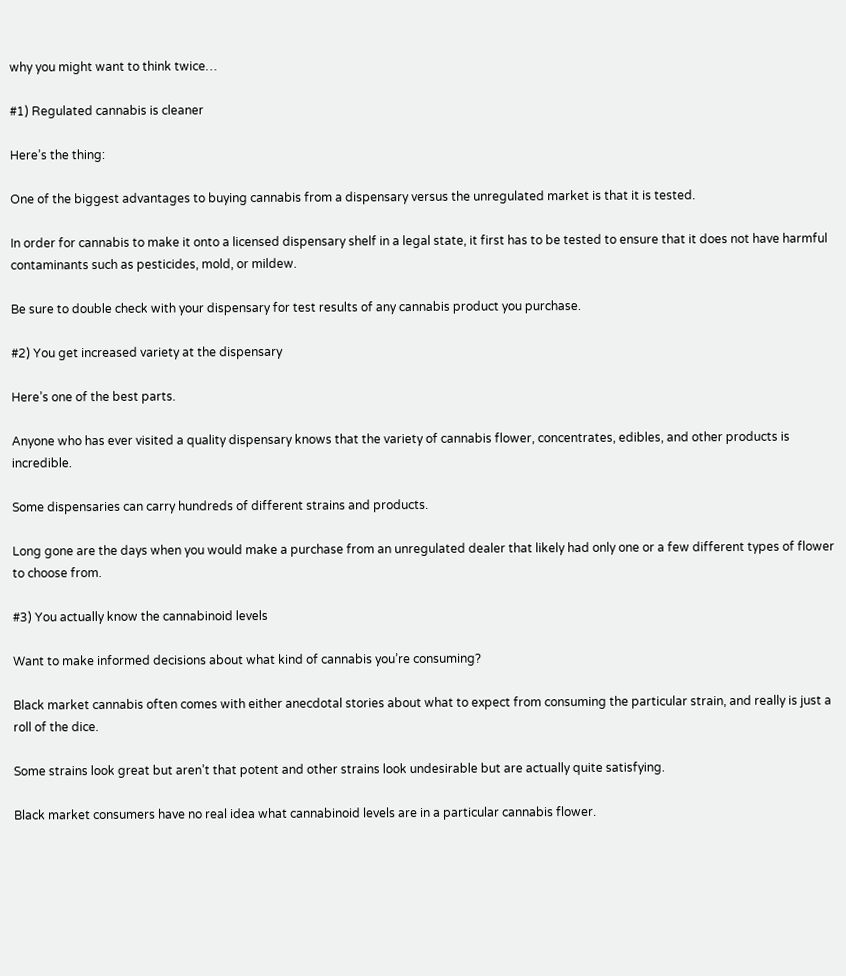why you might want to think twice…

#1) Regulated cannabis is cleaner

Here’s the thing:

One of the biggest advantages to buying cannabis from a dispensary versus the unregulated market is that it is tested.

In order for cannabis to make it onto a licensed dispensary shelf in a legal state, it first has to be tested to ensure that it does not have harmful contaminants such as pesticides, mold, or mildew.

Be sure to double check with your dispensary for test results of any cannabis product you purchase.

#2) You get increased variety at the dispensary

Here’s one of the best parts.

Anyone who has ever visited a quality dispensary knows that the variety of cannabis flower, concentrates, edibles, and other products is incredible.

Some dispensaries can carry hundreds of different strains and products.

Long gone are the days when you would make a purchase from an unregulated dealer that likely had only one or a few different types of flower to choose from.

#3) You actually know the cannabinoid levels

Want to make informed decisions about what kind of cannabis you’re consuming?

Black market cannabis often comes with either anecdotal stories about what to expect from consuming the particular strain, and really is just a roll of the dice.

Some strains look great but aren’t that potent and other strains look undesirable but are actually quite satisfying.

Black market consumers have no real idea what cannabinoid levels are in a particular cannabis flower.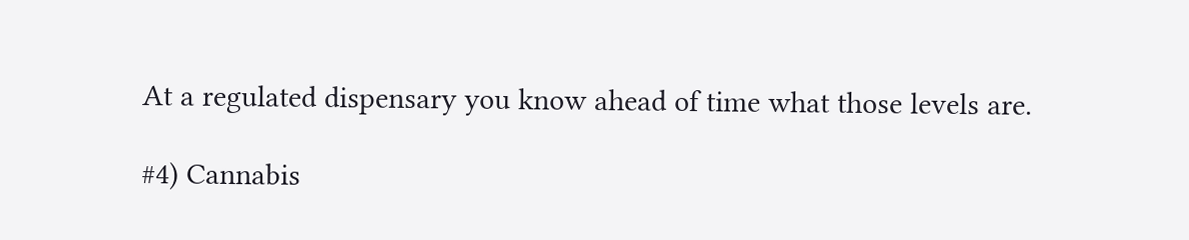At a regulated dispensary you know ahead of time what those levels are.

#4) Cannabis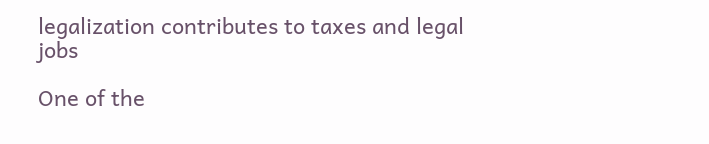legalization contributes to taxes and legal jobs

One of the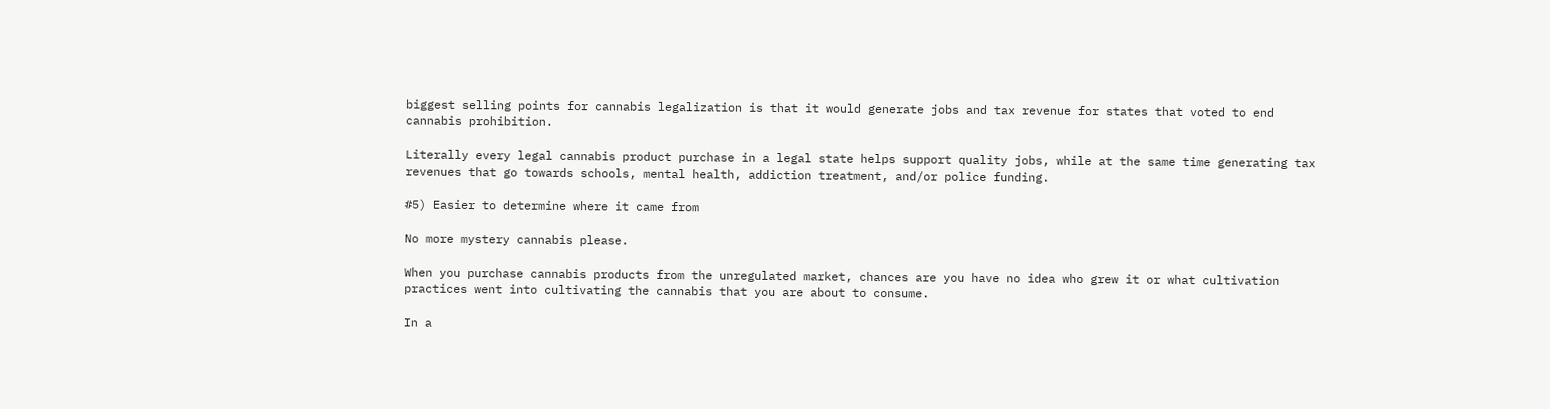biggest selling points for cannabis legalization is that it would generate jobs and tax revenue for states that voted to end cannabis prohibition.

Literally every legal cannabis product purchase in a legal state helps support quality jobs, while at the same time generating tax revenues that go towards schools, mental health, addiction treatment, and/or police funding.

#5) Easier to determine where it came from

No more mystery cannabis please.

When you purchase cannabis products from the unregulated market, chances are you have no idea who grew it or what cultivation practices went into cultivating the cannabis that you are about to consume.

In a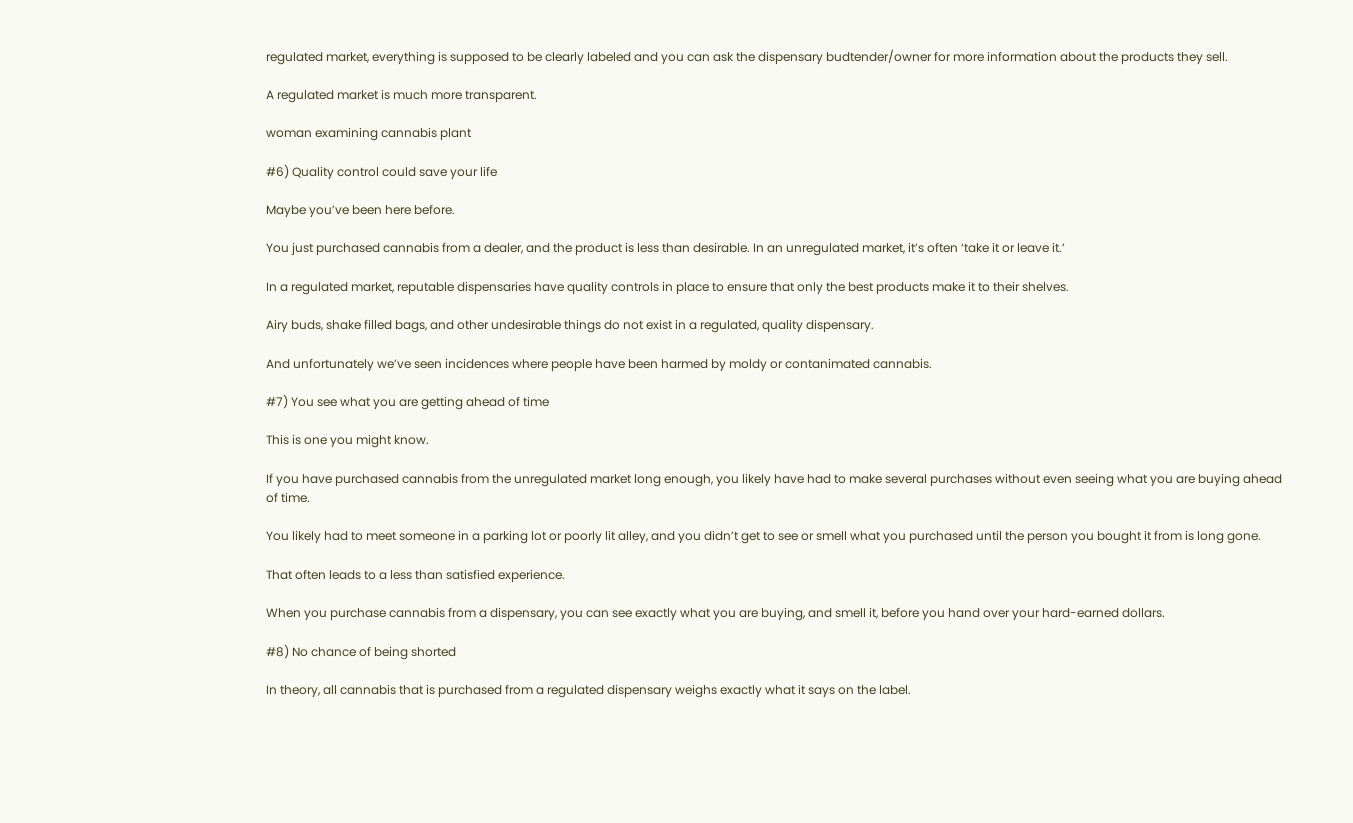regulated market, everything is supposed to be clearly labeled and you can ask the dispensary budtender/owner for more information about the products they sell.

A regulated market is much more transparent.

woman examining cannabis plant

#6) Quality control could save your life

Maybe you’ve been here before.

You just purchased cannabis from a dealer, and the product is less than desirable. In an unregulated market, it’s often ‘take it or leave it.’

In a regulated market, reputable dispensaries have quality controls in place to ensure that only the best products make it to their shelves.

Airy buds, shake filled bags, and other undesirable things do not exist in a regulated, quality dispensary.

And unfortunately we’ve seen incidences where people have been harmed by moldy or contanimated cannabis.

#7) You see what you are getting ahead of time

This is one you might know.

If you have purchased cannabis from the unregulated market long enough, you likely have had to make several purchases without even seeing what you are buying ahead of time.

You likely had to meet someone in a parking lot or poorly lit alley, and you didn’t get to see or smell what you purchased until the person you bought it from is long gone.

That often leads to a less than satisfied experience.

When you purchase cannabis from a dispensary, you can see exactly what you are buying, and smell it, before you hand over your hard-earned dollars.

#8) No chance of being shorted

In theory, all cannabis that is purchased from a regulated dispensary weighs exactly what it says on the label.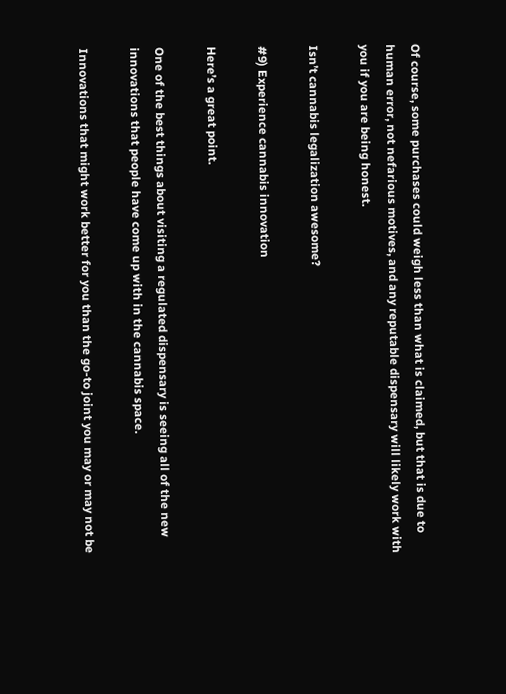Of course, some purchases could weigh less than what is claimed, but that is due to human error, not nefarious motives, and any reputable dispensary will likely work with you if you are being honest.

Isn’t cannabis legalization awesome?

#9) Experience cannabis innovation

Here’s a great point.

One of the best things about visiting a regulated dispensary is seeing all of the new innovations that people have come up with in the cannabis space.

Innovations that might work better for you than the go-to joint you may or may not be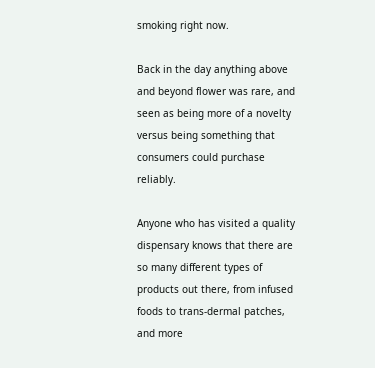smoking right now.

Back in the day anything above and beyond flower was rare, and seen as being more of a novelty versus being something that consumers could purchase reliably.

Anyone who has visited a quality dispensary knows that there are so many different types of products out there, from infused foods to trans-dermal patches, and more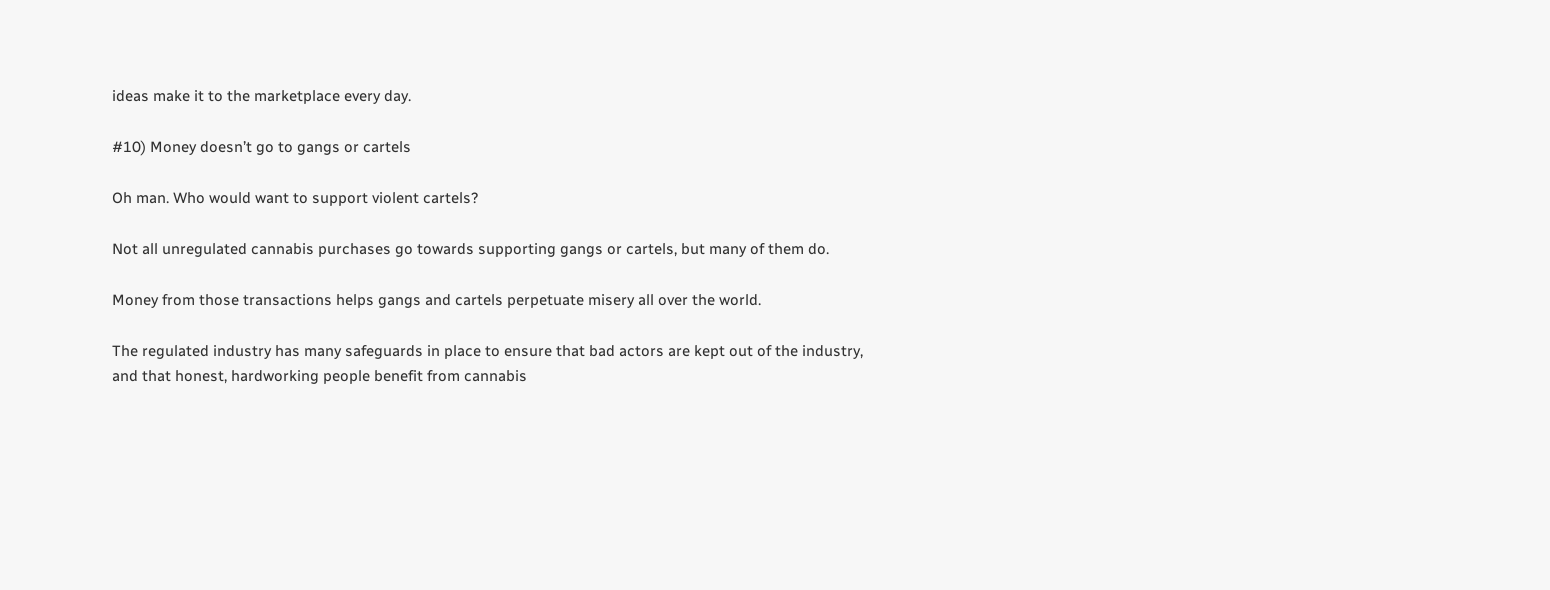ideas make it to the marketplace every day.

#10) Money doesn’t go to gangs or cartels

Oh man. Who would want to support violent cartels?

Not all unregulated cannabis purchases go towards supporting gangs or cartels, but many of them do.

Money from those transactions helps gangs and cartels perpetuate misery all over the world.

The regulated industry has many safeguards in place to ensure that bad actors are kept out of the industry, and that honest, hardworking people benefit from cannabis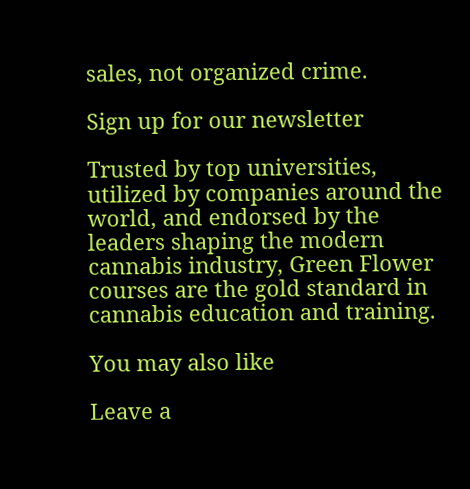sales, not organized crime.

Sign up for our newsletter

Trusted by top universities, utilized by companies around the world, and endorsed by the leaders shaping the modern cannabis industry, Green Flower courses are the gold standard in cannabis education and training.

You may also like

Leave a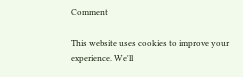Comment

This website uses cookies to improve your experience. We'll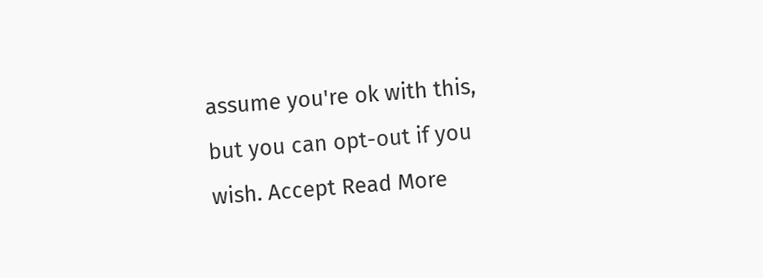assume you're ok with this, but you can opt-out if you wish. Accept Read More